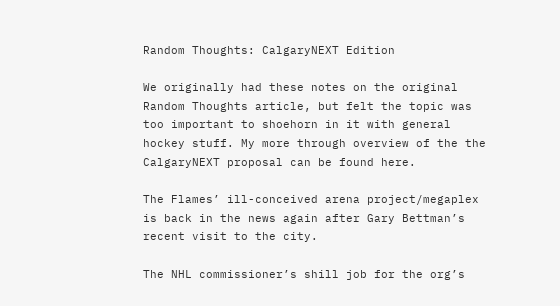Random Thoughts: CalgaryNEXT Edition

We originally had these notes on the original Random Thoughts article, but felt the topic was too important to shoehorn in it with general hockey stuff. My more through overview of the the CalgaryNEXT proposal can be found here.

The Flames’ ill-conceived arena project/megaplex is back in the news again after Gary Bettman’s recent visit to the city.

The NHL commissioner’s shill job for the org’s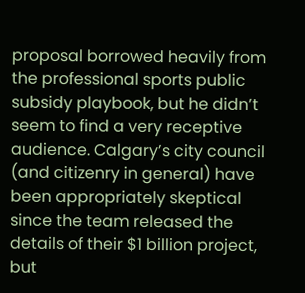proposal borrowed heavily from the professional sports public subsidy playbook, but he didn’t seem to find a very receptive audience. Calgary’s city council (and citizenry in general) have been appropriately skeptical since the team released the details of their $1 billion project, but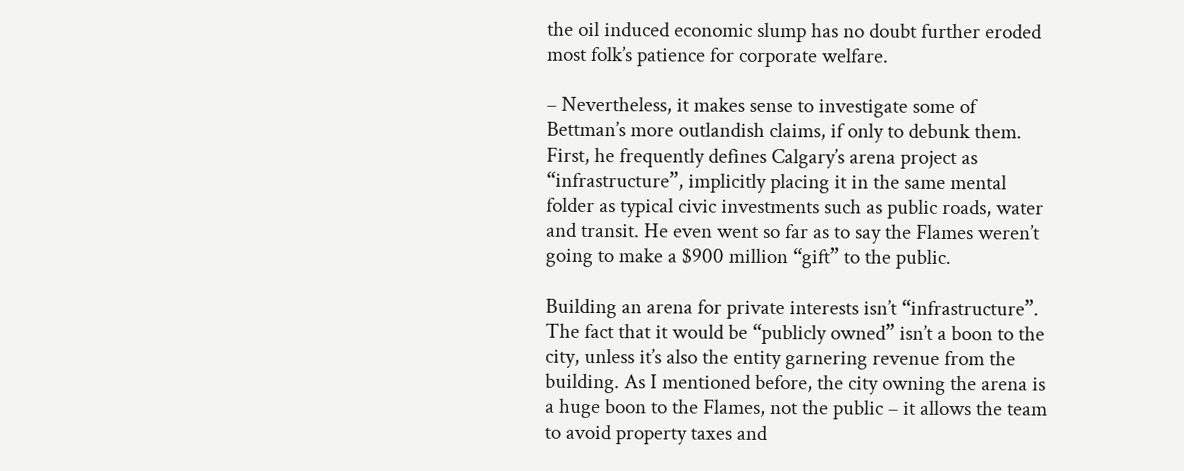the oil induced economic slump has no doubt further eroded most folk’s patience for corporate welfare.

– Nevertheless, it makes sense to investigate some of Bettman’s more outlandish claims, if only to debunk them. First, he frequently defines Calgary’s arena project as “infrastructure”, implicitly placing it in the same mental folder as typical civic investments such as public roads, water and transit. He even went so far as to say the Flames weren’t going to make a $900 million “gift” to the public.

Building an arena for private interests isn’t “infrastructure”. The fact that it would be “publicly owned” isn’t a boon to the city, unless it’s also the entity garnering revenue from the building. As I mentioned before, the city owning the arena is a huge boon to the Flames, not the public – it allows the team to avoid property taxes and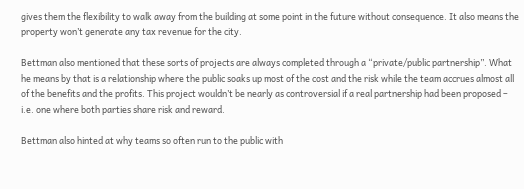gives them the flexibility to walk away from the building at some point in the future without consequence. It also means the property won’t generate any tax revenue for the city.

Bettman also mentioned that these sorts of projects are always completed through a “private/public partnership”. What he means by that is a relationship where the public soaks up most of the cost and the risk while the team accrues almost all of the benefits and the profits. This project wouldn’t be nearly as controversial if a real partnership had been proposed – i.e. one where both parties share risk and reward.

Bettman also hinted at why teams so often run to the public with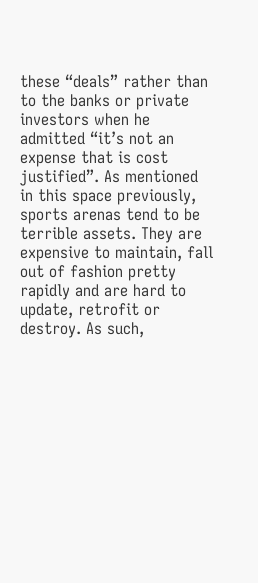these “deals” rather than to the banks or private investors when he admitted “it’s not an expense that is cost justified”. As mentioned in this space previously, sports arenas tend to be terrible assets. They are expensive to maintain, fall out of fashion pretty rapidly and are hard to update, retrofit or destroy. As such,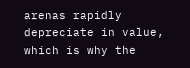arenas rapidly depreciate in value, which is why the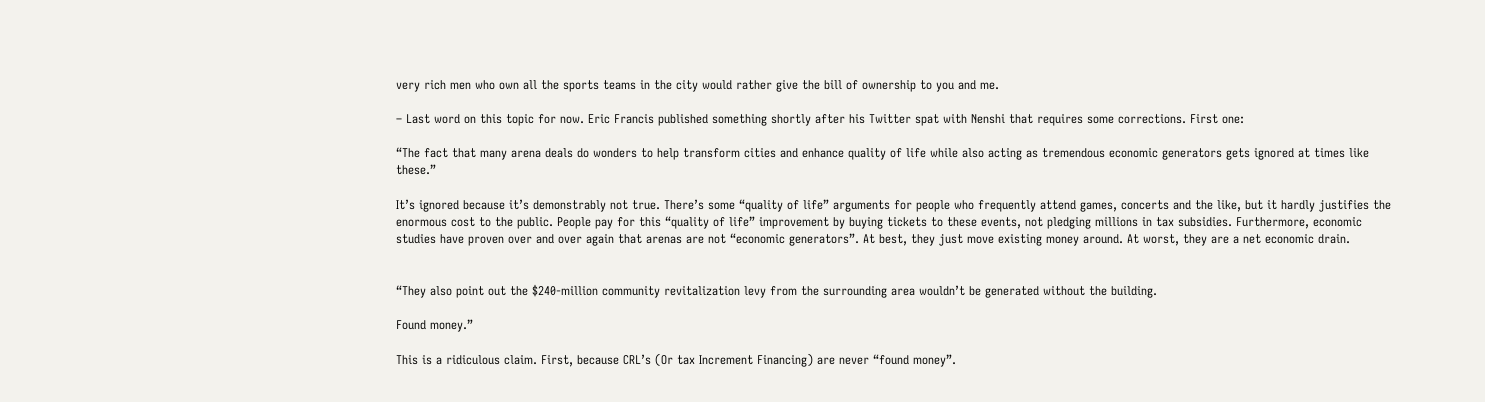very rich men who own all the sports teams in the city would rather give the bill of ownership to you and me.

– Last word on this topic for now. Eric Francis published something shortly after his Twitter spat with Nenshi that requires some corrections. First one:

“The fact that many arena deals do wonders to help transform cities and enhance quality of life while also acting as tremendous economic generators gets ignored at times like these.”

It’s ignored because it’s demonstrably not true. There’s some “quality of life” arguments for people who frequently attend games, concerts and the like, but it hardly justifies the enormous cost to the public. People pay for this “quality of life” improvement by buying tickets to these events, not pledging millions in tax subsidies. Furthermore, economic studies have proven over and over again that arenas are not “economic generators”. At best, they just move existing money around. At worst, they are a net economic drain.


“They also point out the $240-million community revitalization levy from the surrounding area wouldn’t be generated without the building.

Found money.”

This is a ridiculous claim. First, because CRL’s (Or tax Increment Financing) are never “found money”.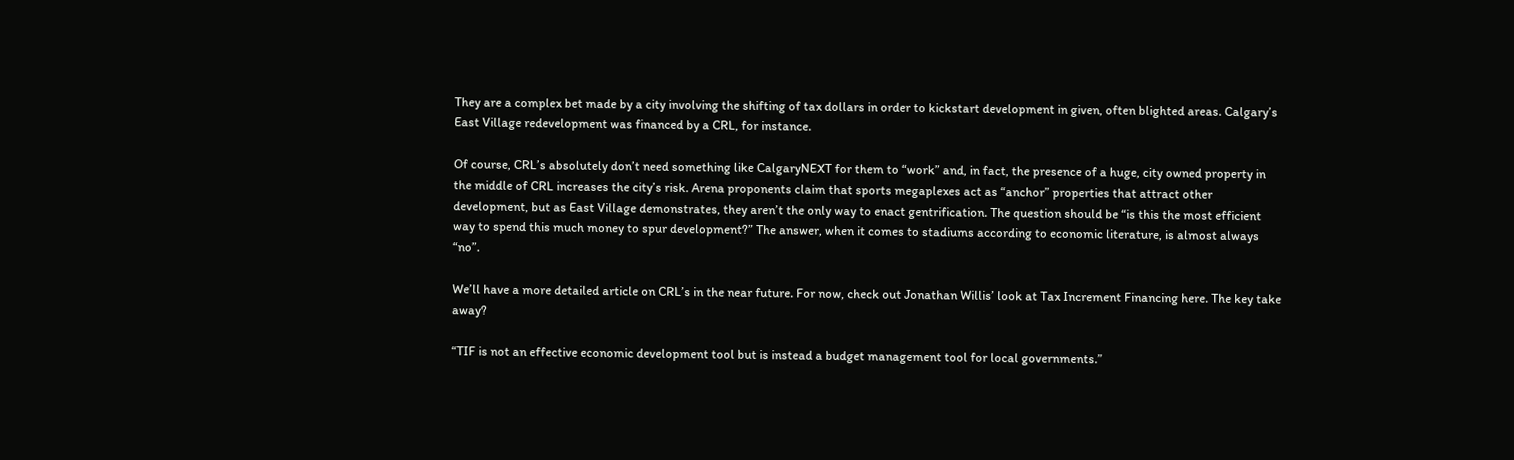They are a complex bet made by a city involving the shifting of tax dollars in order to kickstart development in given, often blighted areas. Calgary’s East Village redevelopment was financed by a CRL, for instance.

Of course, CRL’s absolutely don’t need something like CalgaryNEXT for them to “work” and, in fact, the presence of a huge, city owned property in the middle of CRL increases the city’s risk. Arena proponents claim that sports megaplexes act as “anchor” properties that attract other development, but as East Village demonstrates, they aren’t the only way to enact gentrification. The question should be “is this the most efficient way to spend this much money to spur development?” The answer, when it comes to stadiums according to economic literature, is almost always “no”.

We’ll have a more detailed article on CRL’s in the near future. For now, check out Jonathan Willis’ look at Tax Increment Financing here. The key take away?

“TIF is not an effective economic development tool but is instead a budget management tool for local governments.”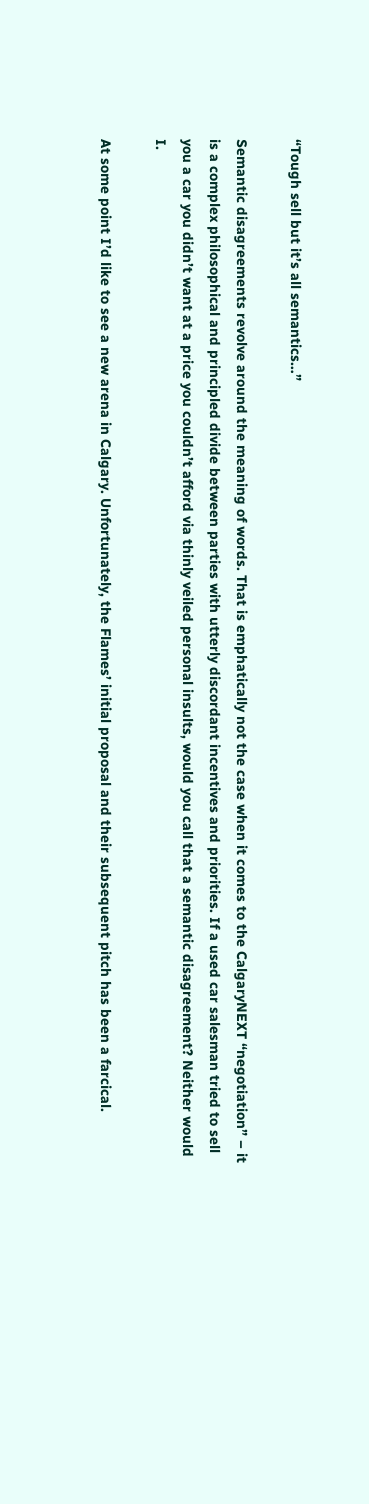“Tough sell but it’s all semantics…”

Semantic disagreements revolve around the meaning of words. That is emphatically not the case when it comes to the CalgaryNEXT “negotiation” – it is a complex philosophical and principled divide between parties with utterly discordant incentives and priorities. If a used car salesman tried to sell you a car you didn’t want at a price you couldn’t afford via thinly veiled personal insults, would you call that a semantic disagreement? Neither would I.

At some point I’d like to see a new arena in Calgary. Unfortunately, the Flames’ initial proposal and their subsequent pitch has been a farcical.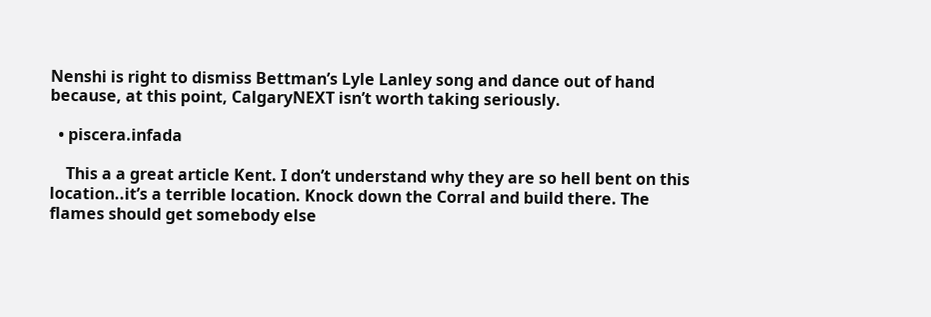Nenshi is right to dismiss Bettman’s Lyle Lanley song and dance out of hand because, at this point, CalgaryNEXT isn’t worth taking seriously.

  • piscera.infada

    This a a great article Kent. I don’t understand why they are so hell bent on this location..it’s a terrible location. Knock down the Corral and build there. The flames should get somebody else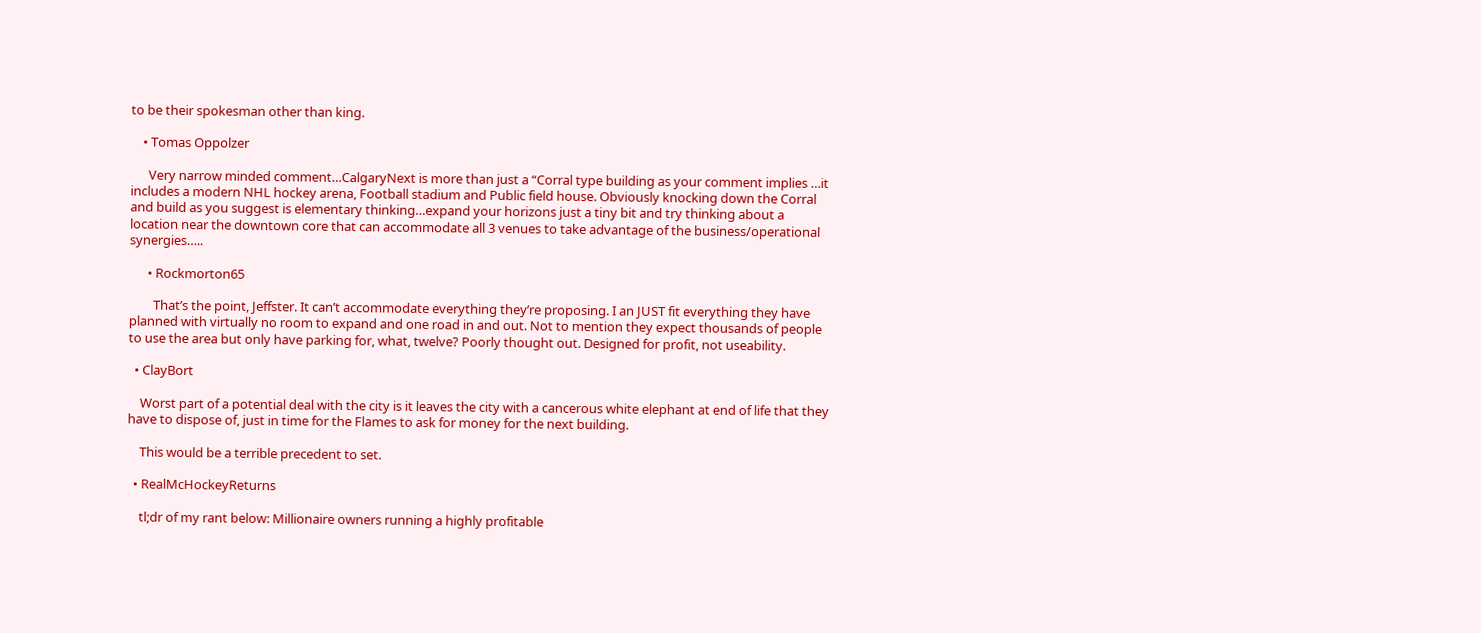to be their spokesman other than king.

    • Tomas Oppolzer

      Very narrow minded comment…CalgaryNext is more than just a “Corral type building as your comment implies …it includes a modern NHL hockey arena, Football stadium and Public field house. Obviously knocking down the Corral and build as you suggest is elementary thinking…expand your horizons just a tiny bit and try thinking about a location near the downtown core that can accommodate all 3 venues to take advantage of the business/operational synergies…..

      • Rockmorton65

        That’s the point, Jeffster. It can’t accommodate everything they’re proposing. I an JUST fit everything they have planned with virtually no room to expand and one road in and out. Not to mention they expect thousands of people to use the area but only have parking for, what, twelve? Poorly thought out. Designed for profit, not useability.

  • ClayBort

    Worst part of a potential deal with the city is it leaves the city with a cancerous white elephant at end of life that they have to dispose of, just in time for the Flames to ask for money for the next building.

    This would be a terrible precedent to set.

  • RealMcHockeyReturns

    tl;dr of my rant below: Millionaire owners running a highly profitable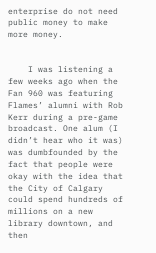enterprise do not need public money to make more money.


    I was listening a few weeks ago when the Fan 960 was featuring Flames’ alumni with Rob Kerr during a pre-game broadcast. One alum (I didn’t hear who it was) was dumbfounded by the fact that people were okay with the idea that the City of Calgary could spend hundreds of millions on a new library downtown, and then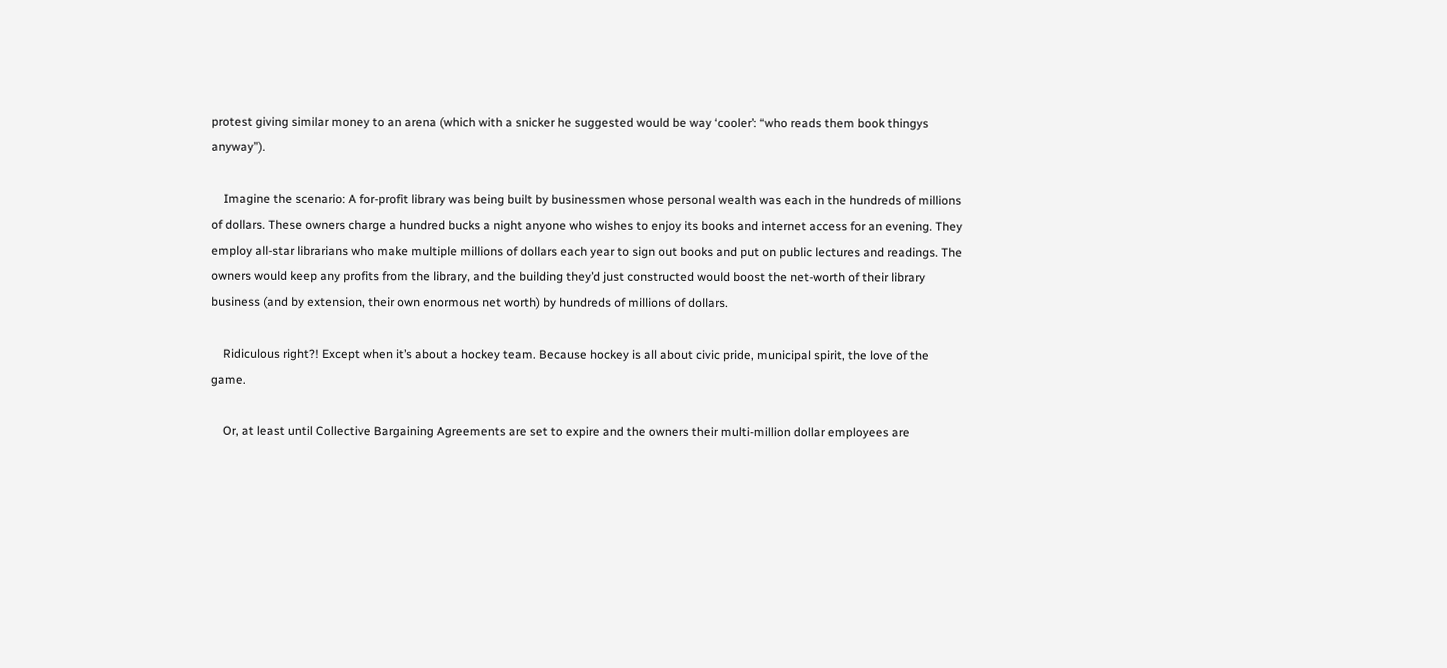protest giving similar money to an arena (which with a snicker he suggested would be way ‘cooler’: “who reads them book thingys anyway”).

    Imagine the scenario: A for-profit library was being built by businessmen whose personal wealth was each in the hundreds of millions of dollars. These owners charge a hundred bucks a night anyone who wishes to enjoy its books and internet access for an evening. They employ all-star librarians who make multiple millions of dollars each year to sign out books and put on public lectures and readings. The owners would keep any profits from the library, and the building they’d just constructed would boost the net-worth of their library business (and by extension, their own enormous net worth) by hundreds of millions of dollars.

    Ridiculous right?! Except when it’s about a hockey team. Because hockey is all about civic pride, municipal spirit, the love of the game.

    Or, at least until Collective Bargaining Agreements are set to expire and the owners their multi-million dollar employees are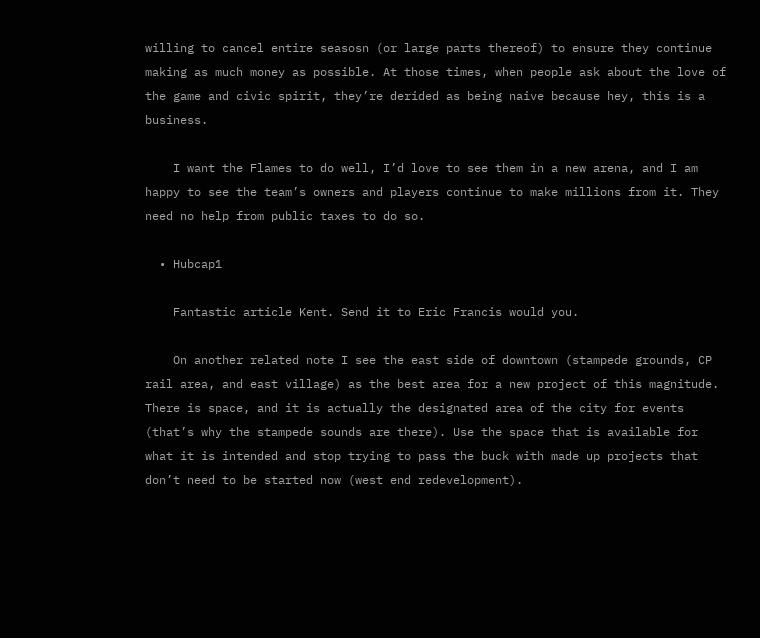willing to cancel entire seasosn (or large parts thereof) to ensure they continue making as much money as possible. At those times, when people ask about the love of the game and civic spirit, they’re derided as being naive because hey, this is a business.

    I want the Flames to do well, I’d love to see them in a new arena, and I am happy to see the team’s owners and players continue to make millions from it. They need no help from public taxes to do so.

  • Hubcap1

    Fantastic article Kent. Send it to Eric Francis would you.

    On another related note I see the east side of downtown (stampede grounds, CP rail area, and east village) as the best area for a new project of this magnitude. There is space, and it is actually the designated area of the city for events (that’s why the stampede sounds are there). Use the space that is available for what it is intended and stop trying to pass the buck with made up projects that don’t need to be started now (west end redevelopment).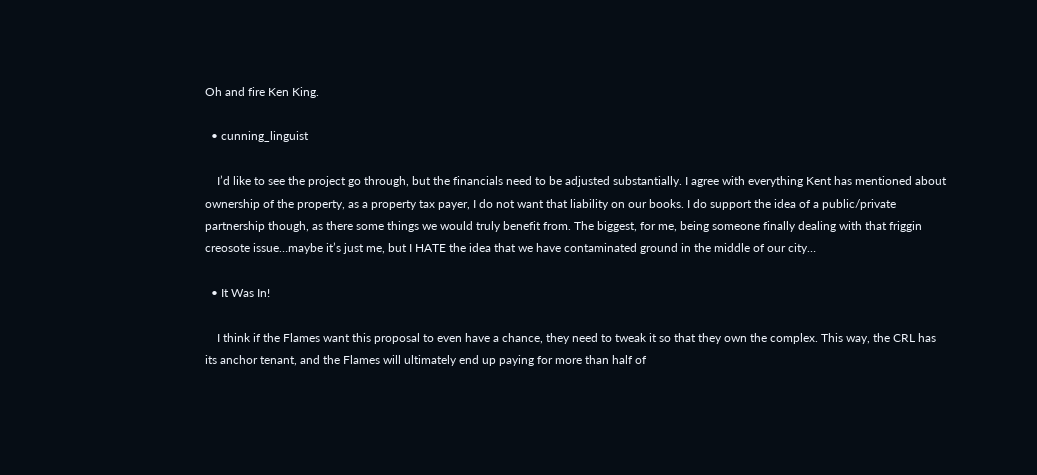Oh and fire Ken King.

  • cunning_linguist

    I’d like to see the project go through, but the financials need to be adjusted substantially. I agree with everything Kent has mentioned about ownership of the property, as a property tax payer, I do not want that liability on our books. I do support the idea of a public/private partnership though, as there some things we would truly benefit from. The biggest, for me, being someone finally dealing with that friggin creosote issue…maybe it’s just me, but I HATE the idea that we have contaminated ground in the middle of our city…

  • It Was In!

    I think if the Flames want this proposal to even have a chance, they need to tweak it so that they own the complex. This way, the CRL has its anchor tenant, and the Flames will ultimately end up paying for more than half of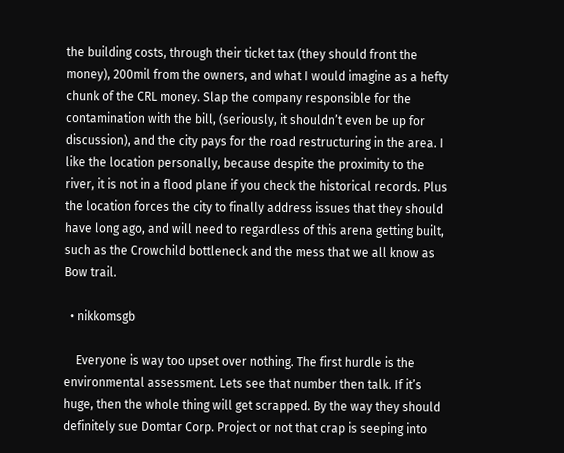the building costs, through their ticket tax (they should front the money), 200mil from the owners, and what I would imagine as a hefty chunk of the CRL money. Slap the company responsible for the contamination with the bill, (seriously, it shouldn’t even be up for discussion), and the city pays for the road restructuring in the area. I like the location personally, because despite the proximity to the river, it is not in a flood plane if you check the historical records. Plus the location forces the city to finally address issues that they should have long ago, and will need to regardless of this arena getting built, such as the Crowchild bottleneck and the mess that we all know as Bow trail.

  • nikkomsgb

    Everyone is way too upset over nothing. The first hurdle is the environmental assessment. Lets see that number then talk. If it’s huge, then the whole thing will get scrapped. By the way they should definitely sue Domtar Corp. Project or not that crap is seeping into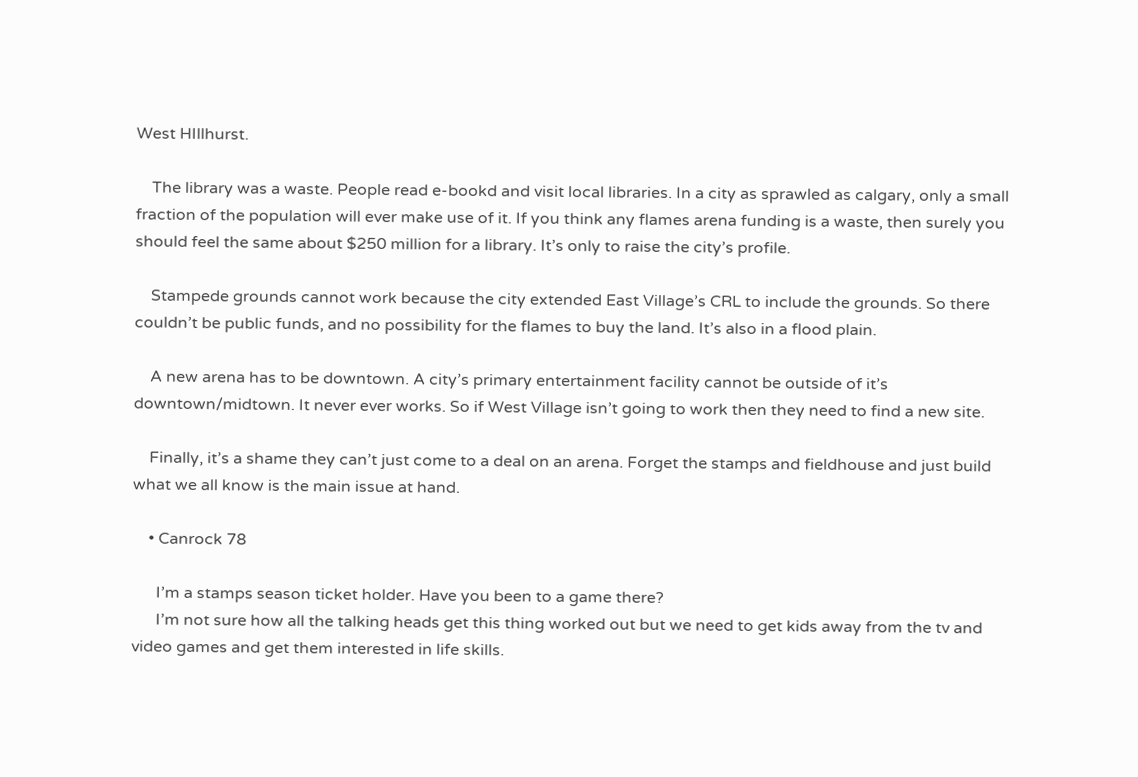West HIllhurst.

    The library was a waste. People read e-bookd and visit local libraries. In a city as sprawled as calgary, only a small fraction of the population will ever make use of it. If you think any flames arena funding is a waste, then surely you should feel the same about $250 million for a library. It’s only to raise the city’s profile.

    Stampede grounds cannot work because the city extended East Village’s CRL to include the grounds. So there couldn’t be public funds, and no possibility for the flames to buy the land. It’s also in a flood plain.

    A new arena has to be downtown. A city’s primary entertainment facility cannot be outside of it’s downtown/midtown. It never ever works. So if West Village isn’t going to work then they need to find a new site.

    Finally, it’s a shame they can’t just come to a deal on an arena. Forget the stamps and fieldhouse and just build what we all know is the main issue at hand.

    • Canrock 78

      I’m a stamps season ticket holder. Have you been to a game there?
      I’m not sure how all the talking heads get this thing worked out but we need to get kids away from the tv and video games and get them interested in life skills.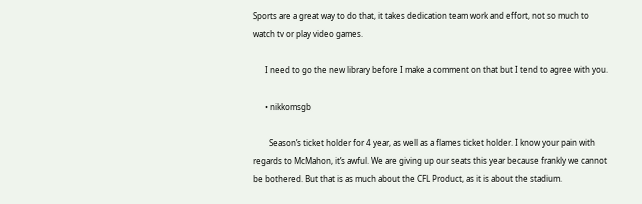Sports are a great way to do that, it takes dedication team work and effort, not so much to watch tv or play video games.

      I need to go the new library before I make a comment on that but I tend to agree with you.

      • nikkomsgb

        Season’s ticket holder for 4 year, as well as a flames ticket holder. I know your pain with regards to McMahon, it’s awful. We are giving up our seats this year because frankly we cannot be bothered. But that is as much about the CFL Product, as it is about the stadium.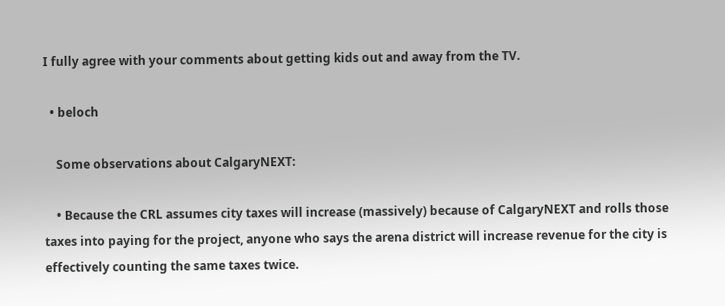I fully agree with your comments about getting kids out and away from the TV.

  • beloch

    Some observations about CalgaryNEXT:

    • Because the CRL assumes city taxes will increase (massively) because of CalgaryNEXT and rolls those taxes into paying for the project, anyone who says the arena district will increase revenue for the city is effectively counting the same taxes twice.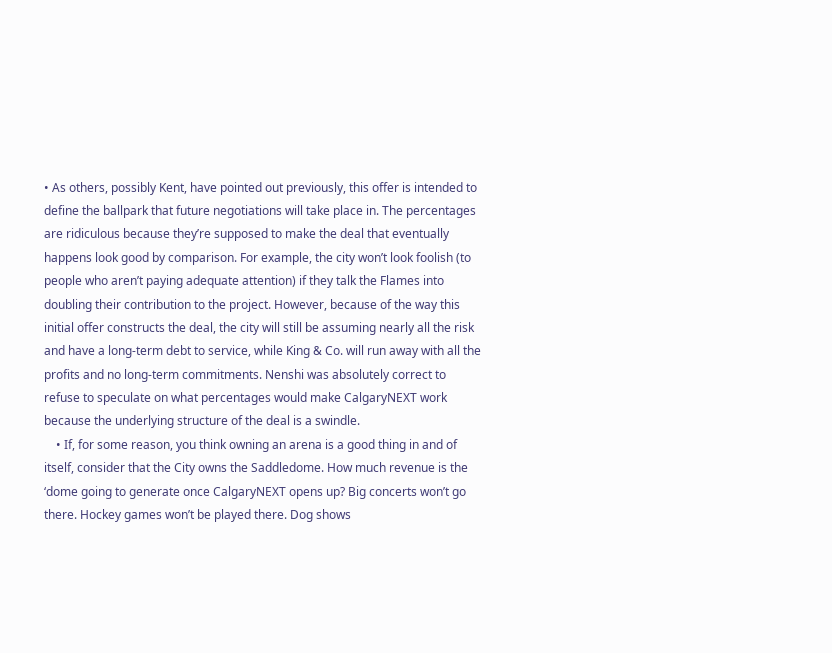• As others, possibly Kent, have pointed out previously, this offer is intended to define the ballpark that future negotiations will take place in. The percentages are ridiculous because they’re supposed to make the deal that eventually happens look good by comparison. For example, the city won’t look foolish (to people who aren’t paying adequate attention) if they talk the Flames into doubling their contribution to the project. However, because of the way this initial offer constructs the deal, the city will still be assuming nearly all the risk and have a long-term debt to service, while King & Co. will run away with all the profits and no long-term commitments. Nenshi was absolutely correct to refuse to speculate on what percentages would make CalgaryNEXT work because the underlying structure of the deal is a swindle.
    • If, for some reason, you think owning an arena is a good thing in and of itself, consider that the City owns the Saddledome. How much revenue is the ‘dome going to generate once CalgaryNEXT opens up? Big concerts won’t go there. Hockey games won’t be played there. Dog shows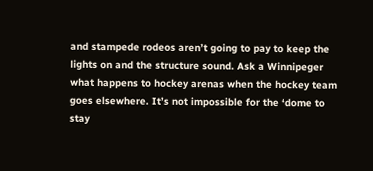and stampede rodeos aren’t going to pay to keep the lights on and the structure sound. Ask a Winnipeger what happens to hockey arenas when the hockey team goes elsewhere. It’s not impossible for the ‘dome to stay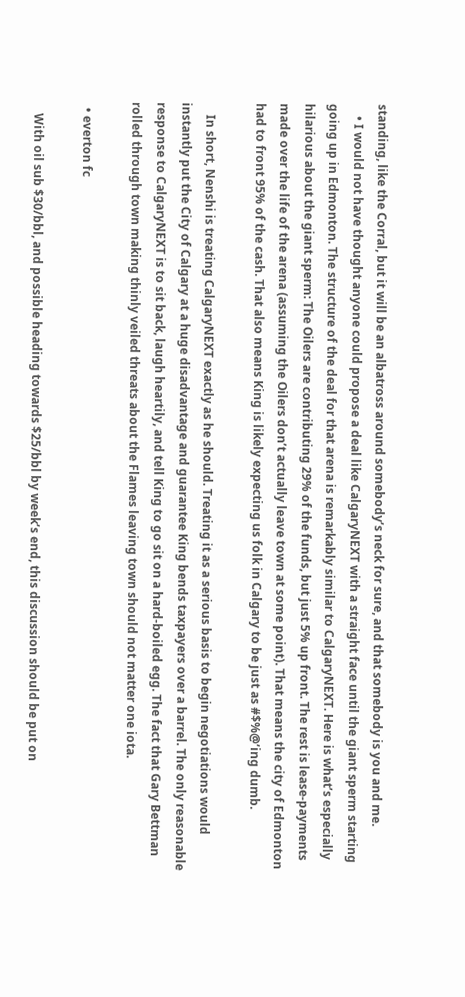standing, like the Corral, but it will be an albatross around somebody’s neck for sure, and that somebody is you and me.
    • I would not have thought anyone could propose a deal like CalgaryNEXT with a straight face until the giant sperm starting going up in Edmonton. The structure of the deal for that arena is remarkably similar to CalgaryNEXT. Here is what’s especially hilarious about the giant sperm: The Oilers are contributing 29% of the funds, but just 5% up front. The rest is lease-payments made over the life of the arena (assuming the Oilers don’t actually leave town at some point). That means the city of Edmonton had to front 95% of the cash. That also means King is likely expecting us folk in Calgary to be just as #$%@’ing dumb.

    In short, Nenshi is treating CalgaryNEXT exactly as he should. Treating it as a serious basis to begin negotiations would instantly put the City of Calgary at a huge disadvantage and guarantee King bends taxpayers over a barrel. The only reasonable response to CalgaryNEXT is to sit back, laugh heartily, and tell King to go sit on a hard-boiled egg. The fact that Gary Bettman rolled through town making thinly veiled threats about the Flames leaving town should not matter one iota.

  • everton fc

    With oil sub $30/bbl, and possible heading towards $25/bbl by week’s end, this discussion should be put on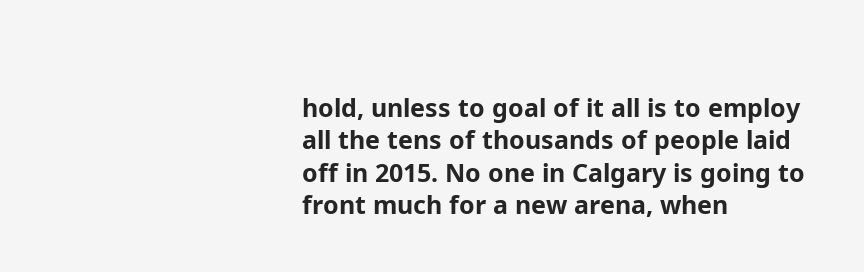hold, unless to goal of it all is to employ all the tens of thousands of people laid off in 2015. No one in Calgary is going to front much for a new arena, when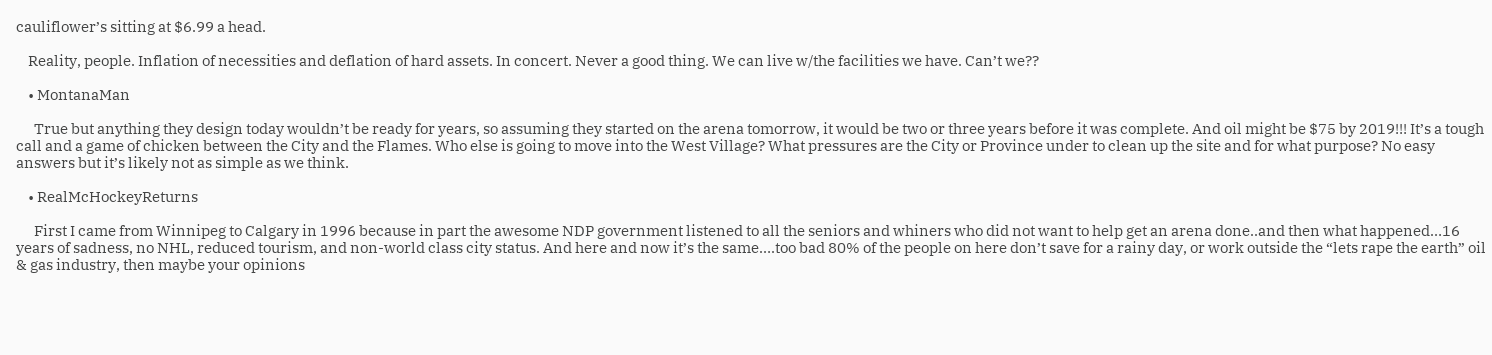cauliflower’s sitting at $6.99 a head.

    Reality, people. Inflation of necessities and deflation of hard assets. In concert. Never a good thing. We can live w/the facilities we have. Can’t we??

    • MontanaMan

      True but anything they design today wouldn’t be ready for years, so assuming they started on the arena tomorrow, it would be two or three years before it was complete. And oil might be $75 by 2019!!! It’s a tough call and a game of chicken between the City and the Flames. Who else is going to move into the West Village? What pressures are the City or Province under to clean up the site and for what purpose? No easy answers but it’s likely not as simple as we think.

    • RealMcHockeyReturns

      First I came from Winnipeg to Calgary in 1996 because in part the awesome NDP government listened to all the seniors and whiners who did not want to help get an arena done..and then what happened…16 years of sadness, no NHL, reduced tourism, and non-world class city status. And here and now it’s the same….too bad 80% of the people on here don’t save for a rainy day, or work outside the “lets rape the earth” oil & gas industry, then maybe your opinions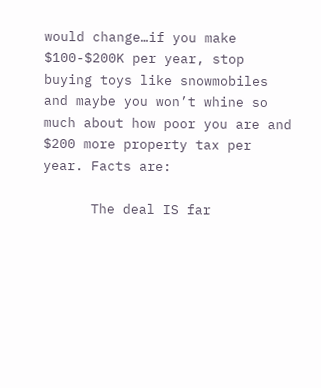would change…if you make $100-$200K per year, stop buying toys like snowmobiles and maybe you won’t whine so much about how poor you are and $200 more property tax per year. Facts are:

      The deal IS far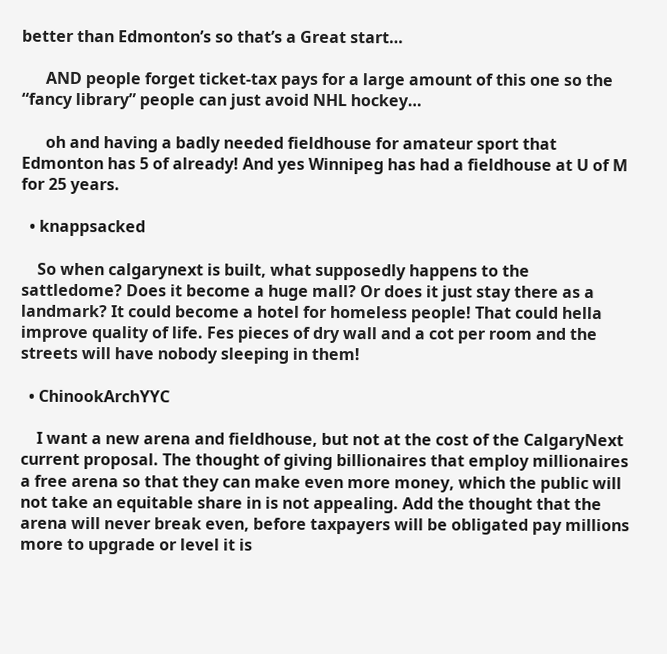better than Edmonton’s so that’s a Great start…

      AND people forget ticket-tax pays for a large amount of this one so the “fancy library” people can just avoid NHL hockey…

      oh and having a badly needed fieldhouse for amateur sport that Edmonton has 5 of already! And yes Winnipeg has had a fieldhouse at U of M for 25 years.

  • knappsacked

    So when calgarynext is built, what supposedly happens to the sattledome? Does it become a huge mall? Or does it just stay there as a landmark? It could become a hotel for homeless people! That could hella improve quality of life. Fes pieces of dry wall and a cot per room and the streets will have nobody sleeping in them!

  • ChinookArchYYC

    I want a new arena and fieldhouse, but not at the cost of the CalgaryNext current proposal. The thought of giving billionaires that employ millionaires a free arena so that they can make even more money, which the public will not take an equitable share in is not appealing. Add the thought that the arena will never break even, before taxpayers will be obligated pay millions more to upgrade or level it is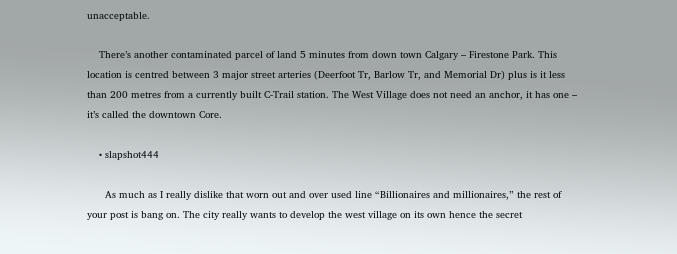unacceptable.

    There’s another contaminated parcel of land 5 minutes from down town Calgary – Firestone Park. This location is centred between 3 major street arteries (Deerfoot Tr, Barlow Tr, and Memorial Dr) plus is it less than 200 metres from a currently built C-Trail station. The West Village does not need an anchor, it has one – it’s called the downtown Core.

    • slapshot444

      As much as I really dislike that worn out and over used line “Billionaires and millionaires,” the rest of your post is bang on. The city really wants to develop the west village on its own hence the secret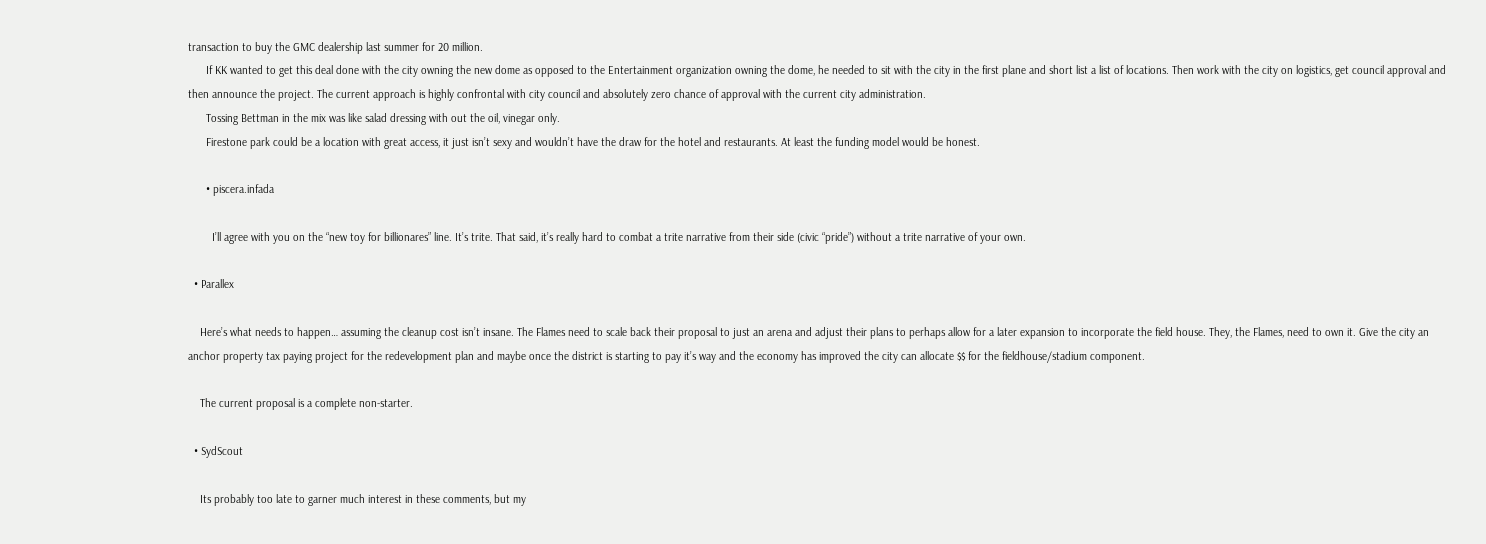transaction to buy the GMC dealership last summer for 20 million.
      If KK wanted to get this deal done with the city owning the new dome as opposed to the Entertainment organization owning the dome, he needed to sit with the city in the first plane and short list a list of locations. Then work with the city on logistics, get council approval and then announce the project. The current approach is highly confrontal with city council and absolutely zero chance of approval with the current city administration.
      Tossing Bettman in the mix was like salad dressing with out the oil, vinegar only.
      Firestone park could be a location with great access, it just isn’t sexy and wouldn’t have the draw for the hotel and restaurants. At least the funding model would be honest.

      • piscera.infada

        I’ll agree with you on the “new toy for billionares” line. It’s trite. That said, it’s really hard to combat a trite narrative from their side (civic “pride”) without a trite narrative of your own.

  • Parallex

    Here’s what needs to happen… assuming the cleanup cost isn’t insane. The Flames need to scale back their proposal to just an arena and adjust their plans to perhaps allow for a later expansion to incorporate the field house. They, the Flames, need to own it. Give the city an anchor property tax paying project for the redevelopment plan and maybe once the district is starting to pay it’s way and the economy has improved the city can allocate $$ for the fieldhouse/stadium component.

    The current proposal is a complete non-starter.

  • SydScout

    Its probably too late to garner much interest in these comments, but my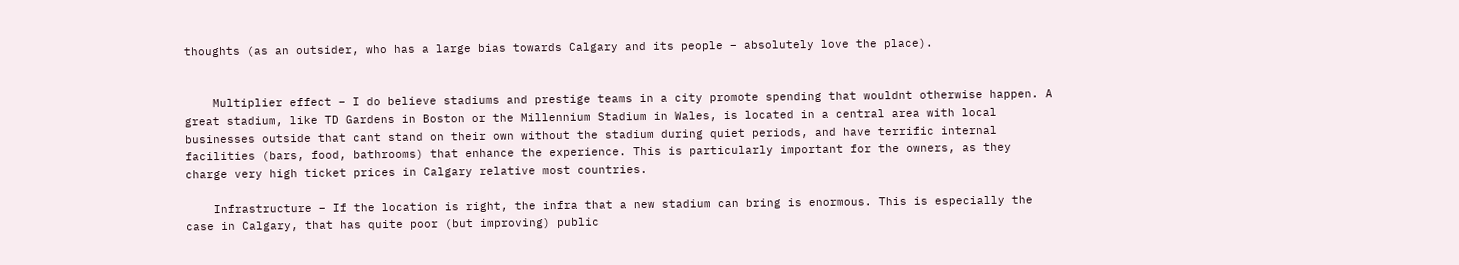thoughts (as an outsider, who has a large bias towards Calgary and its people – absolutely love the place).


    Multiplier effect – I do believe stadiums and prestige teams in a city promote spending that wouldnt otherwise happen. A great stadium, like TD Gardens in Boston or the Millennium Stadium in Wales, is located in a central area with local businesses outside that cant stand on their own without the stadium during quiet periods, and have terrific internal facilities (bars, food, bathrooms) that enhance the experience. This is particularly important for the owners, as they charge very high ticket prices in Calgary relative most countries.

    Infrastructure – If the location is right, the infra that a new stadium can bring is enormous. This is especially the case in Calgary, that has quite poor (but improving) public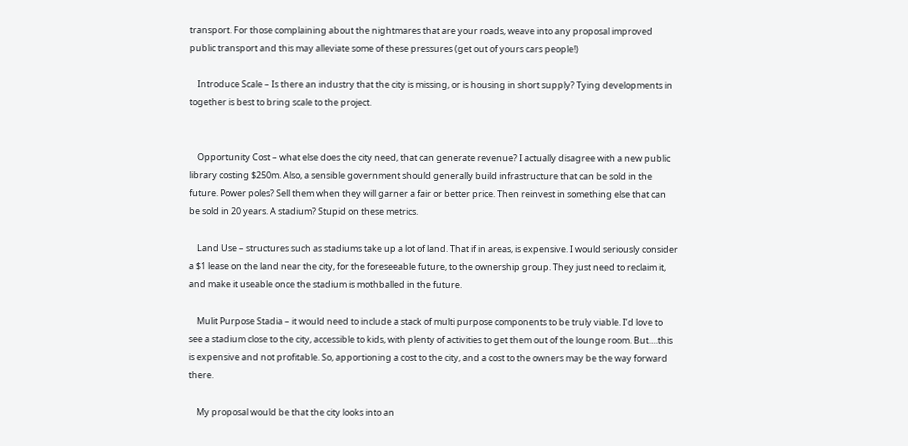transport. For those complaining about the nightmares that are your roads, weave into any proposal improved public transport and this may alleviate some of these pressures (get out of yours cars people!)

    Introduce Scale – Is there an industry that the city is missing, or is housing in short supply? Tying developments in together is best to bring scale to the project.


    Opportunity Cost – what else does the city need, that can generate revenue? I actually disagree with a new public library costing $250m. Also, a sensible government should generally build infrastructure that can be sold in the future. Power poles? Sell them when they will garner a fair or better price. Then reinvest in something else that can be sold in 20 years. A stadium? Stupid on these metrics.

    Land Use – structures such as stadiums take up a lot of land. That if in areas, is expensive. I would seriously consider a $1 lease on the land near the city, for the foreseeable future, to the ownership group. They just need to reclaim it, and make it useable once the stadium is mothballed in the future.

    Mulit Purpose Stadia – it would need to include a stack of multi purpose components to be truly viable. I’d love to see a stadium close to the city, accessible to kids, with plenty of activities to get them out of the lounge room. But….this is expensive and not profitable. So, apportioning a cost to the city, and a cost to the owners may be the way forward there.

    My proposal would be that the city looks into an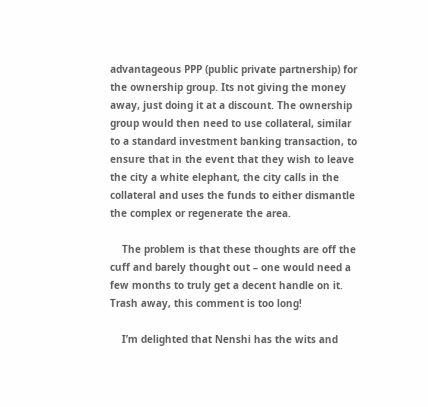advantageous PPP (public private partnership) for the ownership group. Its not giving the money away, just doing it at a discount. The ownership group would then need to use collateral, similar to a standard investment banking transaction, to ensure that in the event that they wish to leave the city a white elephant, the city calls in the collateral and uses the funds to either dismantle the complex or regenerate the area.

    The problem is that these thoughts are off the cuff and barely thought out – one would need a few months to truly get a decent handle on it. Trash away, this comment is too long!

    I’m delighted that Nenshi has the wits and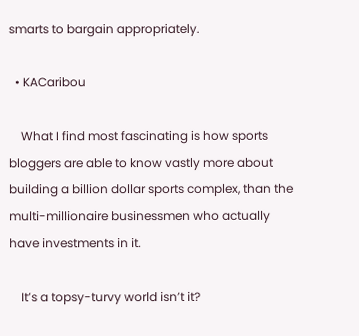smarts to bargain appropriately.

  • KACaribou

    What I find most fascinating is how sports bloggers are able to know vastly more about building a billion dollar sports complex, than the multi-millionaire businessmen who actually have investments in it.

    It’s a topsy-turvy world isn’t it?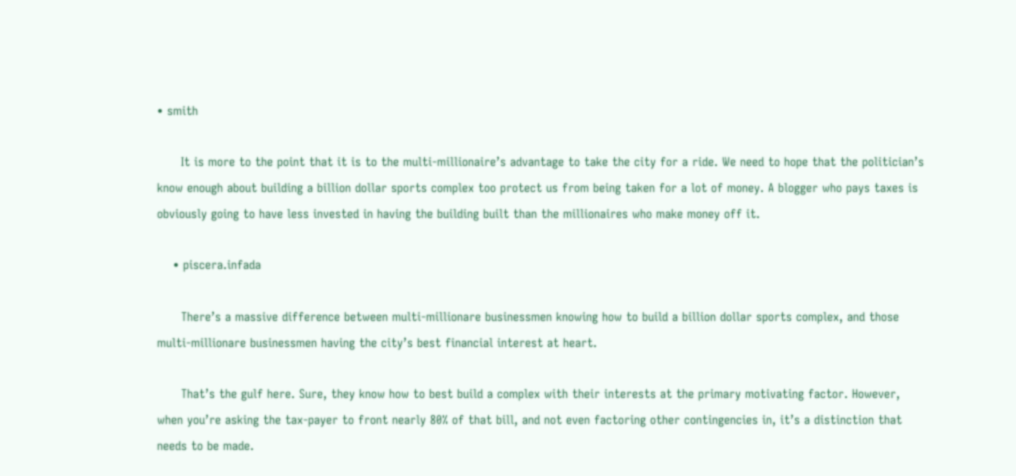• smith

      It is more to the point that it is to the multi-millionaire’s advantage to take the city for a ride. We need to hope that the politician’s know enough about building a billion dollar sports complex too protect us from being taken for a lot of money. A blogger who pays taxes is obviously going to have less invested in having the building built than the millionaires who make money off it.

    • piscera.infada

      There’s a massive difference between multi-millionare businessmen knowing how to build a billion dollar sports complex, and those multi-millionare businessmen having the city’s best financial interest at heart.

      That’s the gulf here. Sure, they know how to best build a complex with their interests at the primary motivating factor. However, when you’re asking the tax-payer to front nearly 80% of that bill, and not even factoring other contingencies in, it’s a distinction that needs to be made.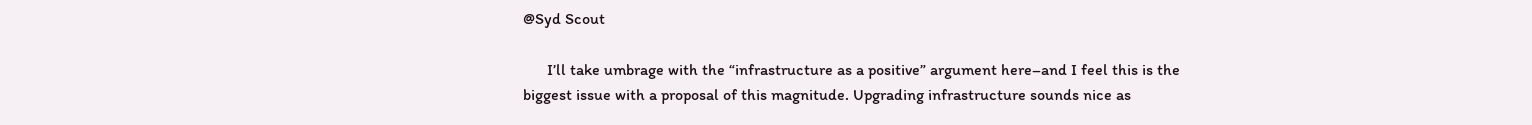@Syd Scout

      I’ll take umbrage with the “infrastructure as a positive” argument here–and I feel this is the biggest issue with a proposal of this magnitude. Upgrading infrastructure sounds nice as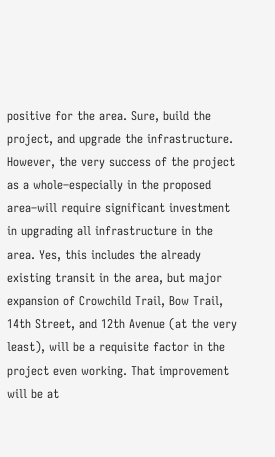positive for the area. Sure, build the project, and upgrade the infrastructure. However, the very success of the project as a whole–especially in the proposed area–will require significant investment in upgrading all infrastructure in the area. Yes, this includes the already existing transit in the area, but major expansion of Crowchild Trail, Bow Trail, 14th Street, and 12th Avenue (at the very least), will be a requisite factor in the project even working. That improvement will be at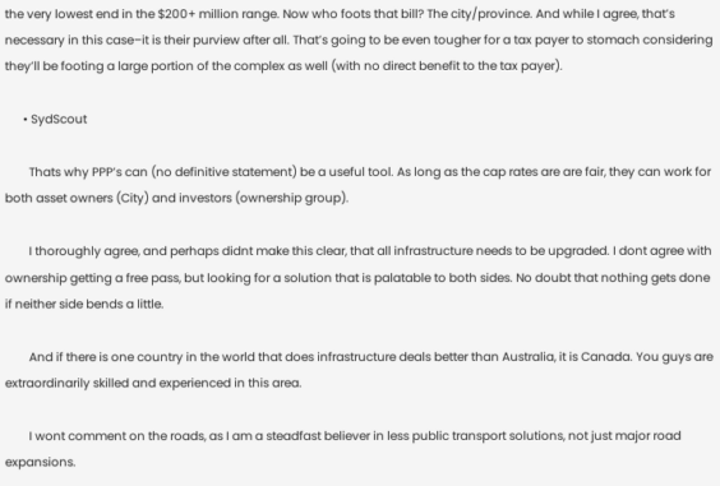the very lowest end in the $200+ million range. Now who foots that bill? The city/province. And while I agree, that’s necessary in this case–it is their purview after all. That’s going to be even tougher for a tax payer to stomach considering they’ll be footing a large portion of the complex as well (with no direct benefit to the tax payer).

      • SydScout

        Thats why PPP’s can (no definitive statement) be a useful tool. As long as the cap rates are are fair, they can work for both asset owners (City) and investors (ownership group).

        I thoroughly agree, and perhaps didnt make this clear, that all infrastructure needs to be upgraded. I dont agree with ownership getting a free pass, but looking for a solution that is palatable to both sides. No doubt that nothing gets done if neither side bends a little.

        And if there is one country in the world that does infrastructure deals better than Australia, it is Canada. You guys are extraordinarily skilled and experienced in this area.

        I wont comment on the roads, as I am a steadfast believer in less public transport solutions, not just major road expansions.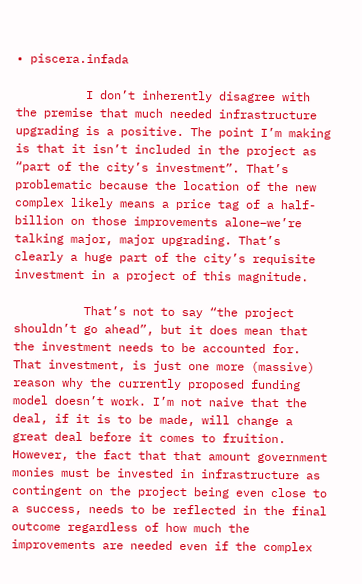• piscera.infada

          I don’t inherently disagree with the premise that much needed infrastructure upgrading is a positive. The point I’m making is that it isn’t included in the project as “part of the city’s investment”. That’s problematic because the location of the new complex likely means a price tag of a half-billion on those improvements alone–we’re talking major, major upgrading. That’s clearly a huge part of the city’s requisite investment in a project of this magnitude.

          That’s not to say “the project shouldn’t go ahead”, but it does mean that the investment needs to be accounted for. That investment, is just one more (massive) reason why the currently proposed funding model doesn’t work. I’m not naive that the deal, if it is to be made, will change a great deal before it comes to fruition. However, the fact that that amount government monies must be invested in infrastructure as contingent on the project being even close to a success, needs to be reflected in the final outcome regardless of how much the improvements are needed even if the complex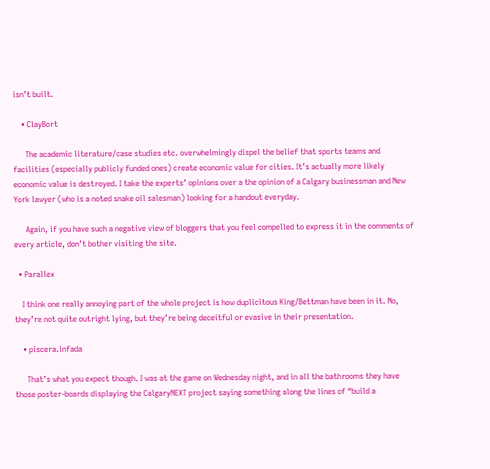isn’t built.

    • ClayBort

      The academic literature/case studies etc. overwhelmingly dispel the belief that sports teams and facilities (especially publicly funded ones) create economic value for cities. It’s actually more likely economic value is destroyed. I take the experts’ opinions over a the opinion of a Calgary businessman and New York lawyer (who is a noted snake oil salesman) looking for a handout everyday.

      Again, if you have such a negative view of bloggers that you feel compelled to express it in the comments of every article, don’t bother visiting the site.

  • Parallex

    I think one really annoying part of the whole project is how duplicitous King/Bettman have been in it. No, they’re not quite outright lying, but they’re being deceitful or evasive in their presentation.

    • piscera.infada

      That’s what you expect though. I was at the game on Wednesday night, and in all the bathrooms they have those poster-boards displaying the CalgaryNEXT project saying something along the lines of “build a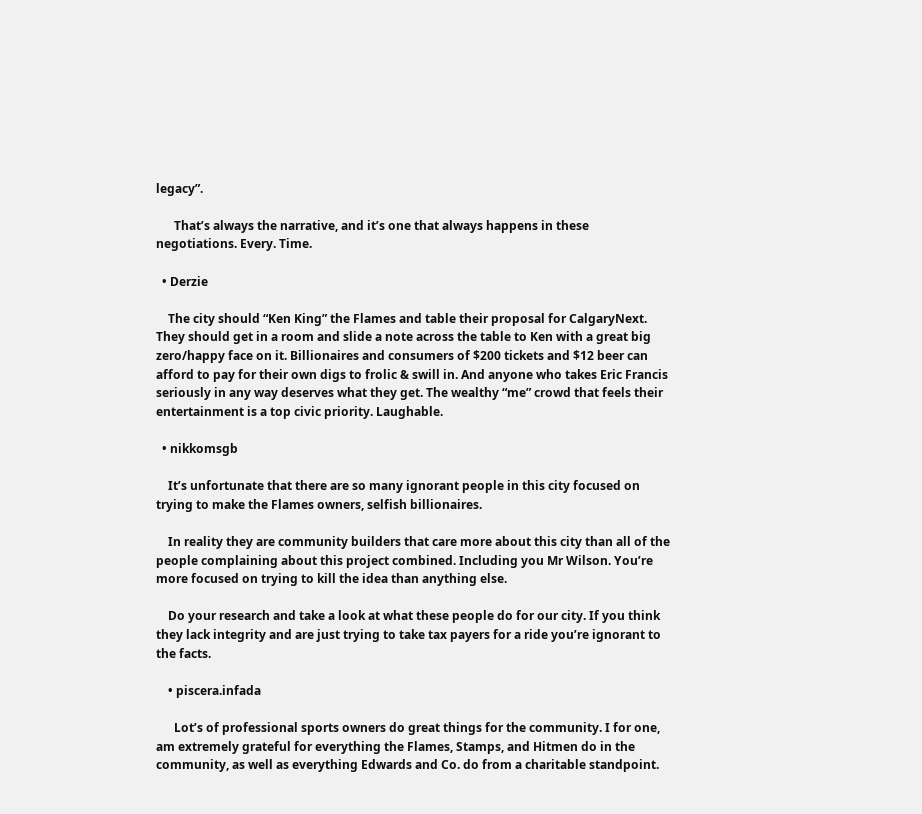legacy”.

      That’s always the narrative, and it’s one that always happens in these negotiations. Every. Time.

  • Derzie

    The city should “Ken King” the Flames and table their proposal for CalgaryNext. They should get in a room and slide a note across the table to Ken with a great big zero/happy face on it. Billionaires and consumers of $200 tickets and $12 beer can afford to pay for their own digs to frolic & swill in. And anyone who takes Eric Francis seriously in any way deserves what they get. The wealthy “me” crowd that feels their entertainment is a top civic priority. Laughable.

  • nikkomsgb

    It’s unfortunate that there are so many ignorant people in this city focused on trying to make the Flames owners, selfish billionaires.

    In reality they are community builders that care more about this city than all of the people complaining about this project combined. Including you Mr Wilson. You’re more focused on trying to kill the idea than anything else.

    Do your research and take a look at what these people do for our city. If you think they lack integrity and are just trying to take tax payers for a ride you’re ignorant to the facts.

    • piscera.infada

      Lot’s of professional sports owners do great things for the community. I for one, am extremely grateful for everything the Flames, Stamps, and Hitmen do in the community, as well as everything Edwards and Co. do from a charitable standpoint.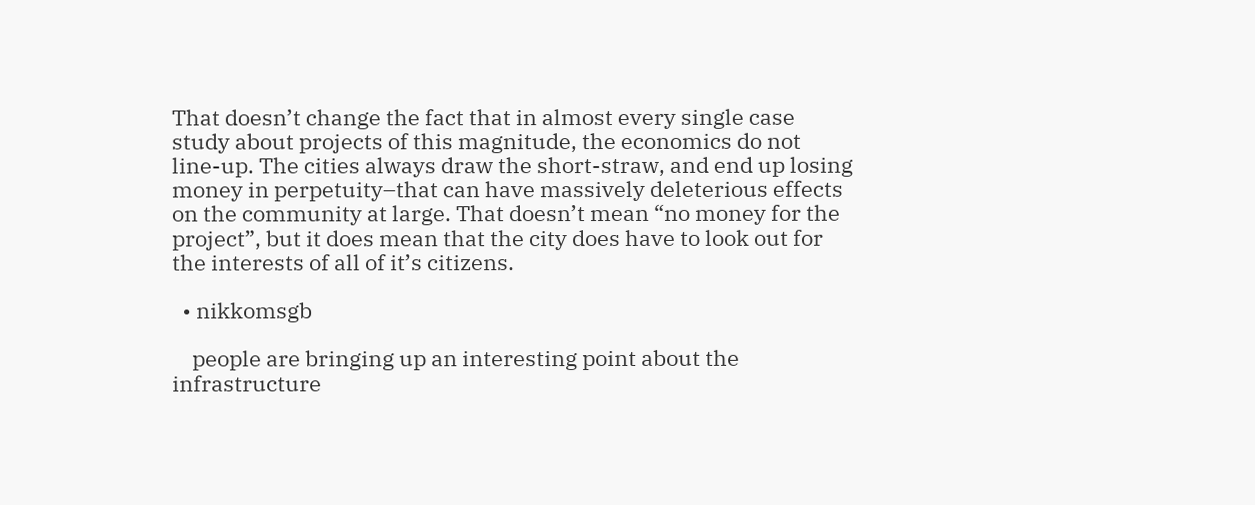That doesn’t change the fact that in almost every single case study about projects of this magnitude, the economics do not line-up. The cities always draw the short-straw, and end up losing money in perpetuity–that can have massively deleterious effects on the community at large. That doesn’t mean “no money for the project”, but it does mean that the city does have to look out for the interests of all of it’s citizens.

  • nikkomsgb

    people are bringing up an interesting point about the infrastructure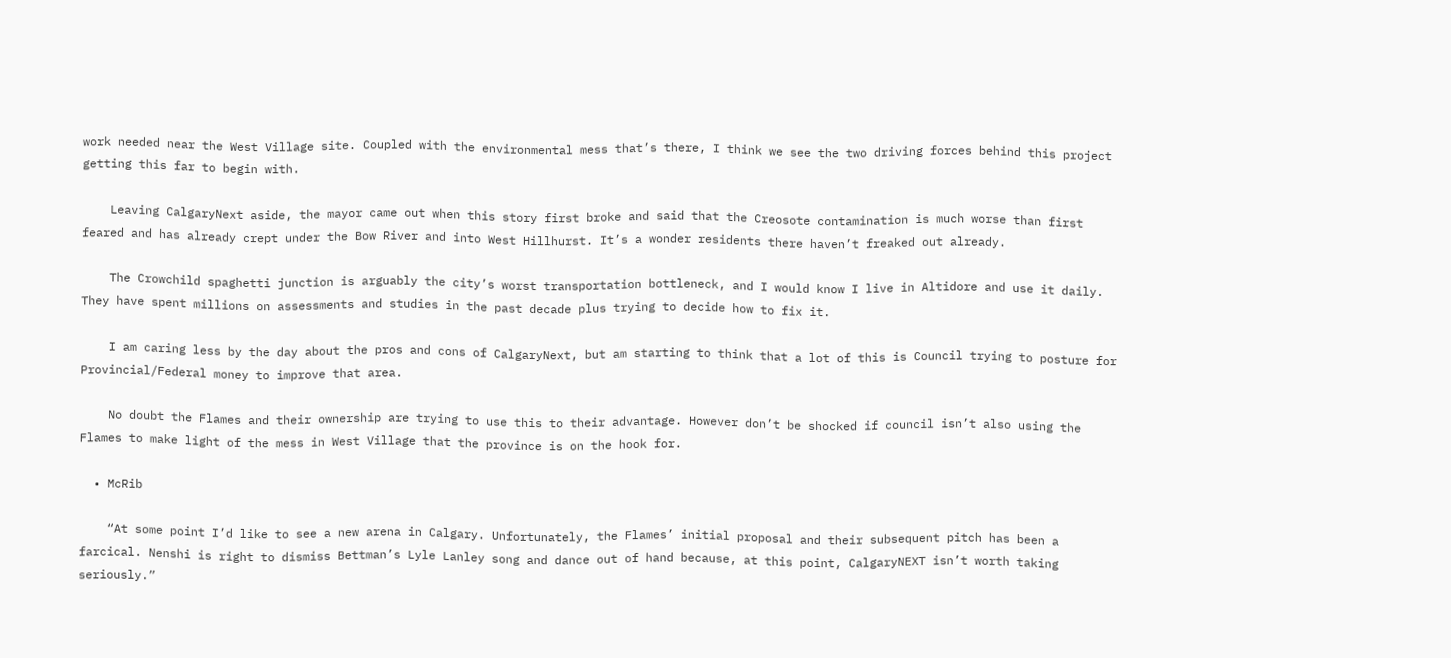work needed near the West Village site. Coupled with the environmental mess that’s there, I think we see the two driving forces behind this project getting this far to begin with.

    Leaving CalgaryNext aside, the mayor came out when this story first broke and said that the Creosote contamination is much worse than first feared and has already crept under the Bow River and into West Hillhurst. It’s a wonder residents there haven’t freaked out already.

    The Crowchild spaghetti junction is arguably the city’s worst transportation bottleneck, and I would know I live in Altidore and use it daily. They have spent millions on assessments and studies in the past decade plus trying to decide how to fix it.

    I am caring less by the day about the pros and cons of CalgaryNext, but am starting to think that a lot of this is Council trying to posture for Provincial/Federal money to improve that area.

    No doubt the Flames and their ownership are trying to use this to their advantage. However don’t be shocked if council isn’t also using the Flames to make light of the mess in West Village that the province is on the hook for.

  • McRib

    “At some point I’d like to see a new arena in Calgary. Unfortunately, the Flames’ initial proposal and their subsequent pitch has been a farcical. Nenshi is right to dismiss Bettman’s Lyle Lanley song and dance out of hand because, at this point, CalgaryNEXT isn’t worth taking seriously.”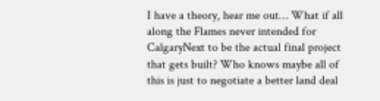I have a theory, hear me out… What if all along the Flames never intended for CalgaryNext to be the actual final project that gets built? Who knows maybe all of this is just to negotiate a better land deal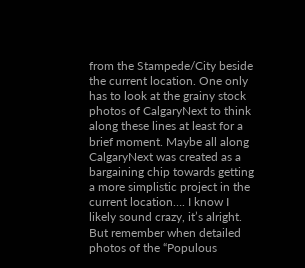from the Stampede/City beside the current location. One only has to look at the grainy stock photos of CalgaryNext to think along these lines at least for a brief moment. Maybe all along CalgaryNext was created as a bargaining chip towards getting a more simplistic project in the current location…. I know I likely sound crazy, it’s alright. But remember when detailed photos of the “Populous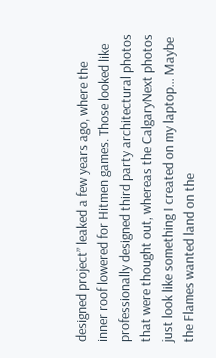designed project” leaked a few years ago, where the inner roof lowered for Hitmen games. Those looked like professionally designed third party architectural photos that were thought out, whereas the CalgaryNext photos just look like something I created on my laptop… Maybe the Flames wanted land on the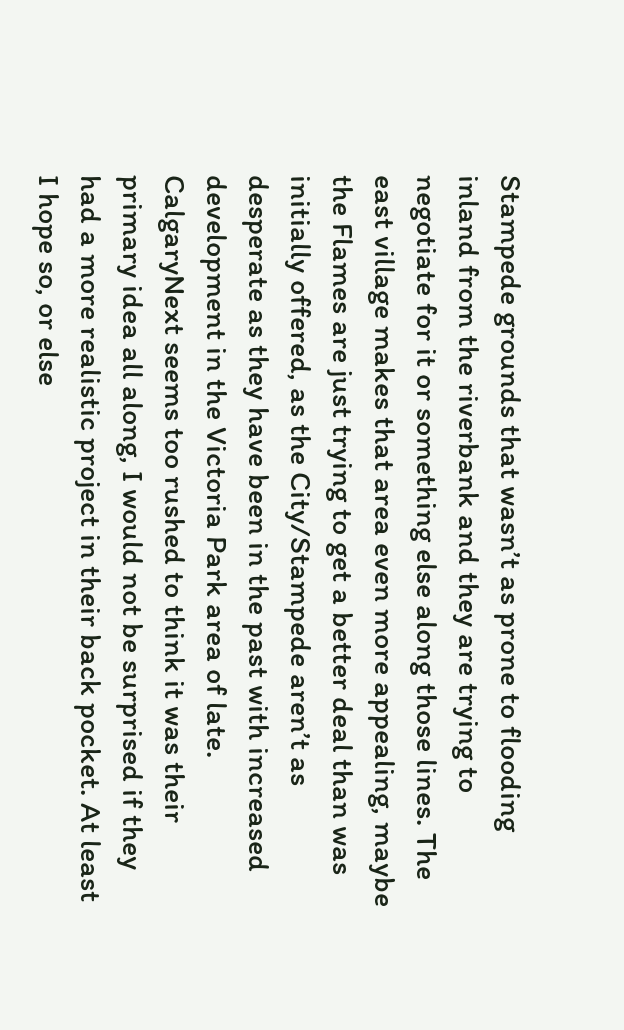Stampede grounds that wasn’t as prone to flooding inland from the riverbank and they are trying to negotiate for it or something else along those lines. The east village makes that area even more appealing, maybe the Flames are just trying to get a better deal than was initially offered, as the City/Stampede aren’t as desperate as they have been in the past with increased development in the Victoria Park area of late. CalgaryNext seems too rushed to think it was their primary idea all along, I would not be surprised if they had a more realistic project in their back pocket. At least I hope so, or else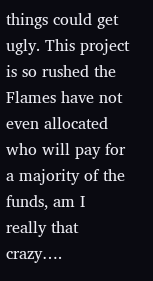things could get ugly. This project is so rushed the Flames have not even allocated who will pay for a majority of the funds, am I really that crazy….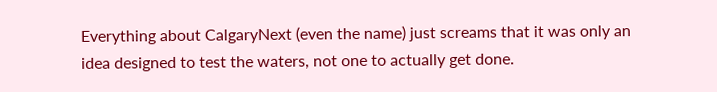Everything about CalgaryNext (even the name) just screams that it was only an idea designed to test the waters, not one to actually get done.